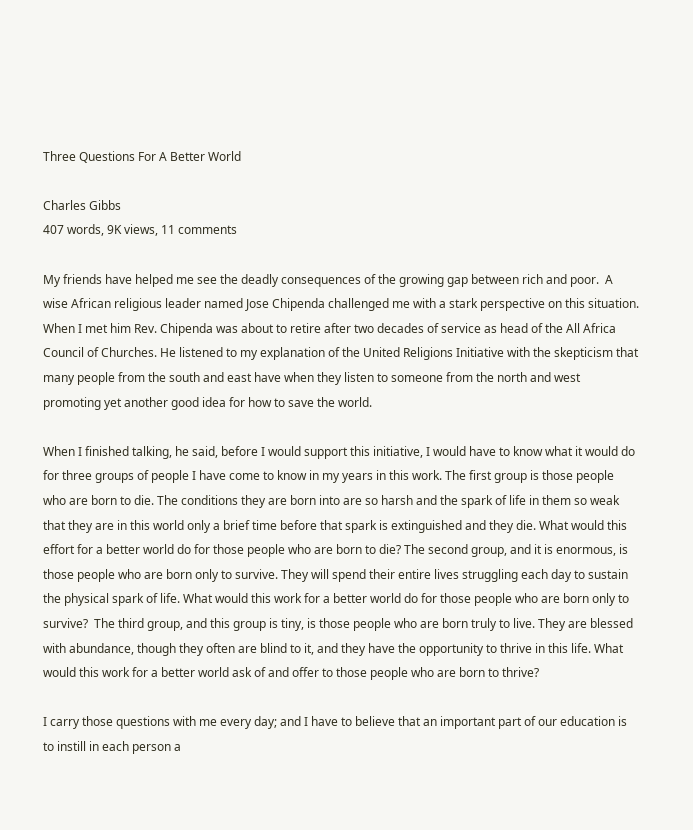Three Questions For A Better World

Charles Gibbs
407 words, 9K views, 11 comments

My friends have helped me see the deadly consequences of the growing gap between rich and poor.  A wise African religious leader named Jose Chipenda challenged me with a stark perspective on this situation. When I met him Rev. Chipenda was about to retire after two decades of service as head of the All Africa Council of Churches. He listened to my explanation of the United Religions Initiative with the skepticism that many people from the south and east have when they listen to someone from the north and west promoting yet another good idea for how to save the world.

When I finished talking, he said, before I would support this initiative, I would have to know what it would do for three groups of people I have come to know in my years in this work. The first group is those people who are born to die. The conditions they are born into are so harsh and the spark of life in them so weak that they are in this world only a brief time before that spark is extinguished and they die. What would this effort for a better world do for those people who are born to die? The second group, and it is enormous, is those people who are born only to survive. They will spend their entire lives struggling each day to sustain the physical spark of life. What would this work for a better world do for those people who are born only to survive?  The third group, and this group is tiny, is those people who are born truly to live. They are blessed with abundance, though they often are blind to it, and they have the opportunity to thrive in this life. What would this work for a better world ask of and offer to those people who are born to thrive?

I carry those questions with me every day; and I have to believe that an important part of our education is to instill in each person a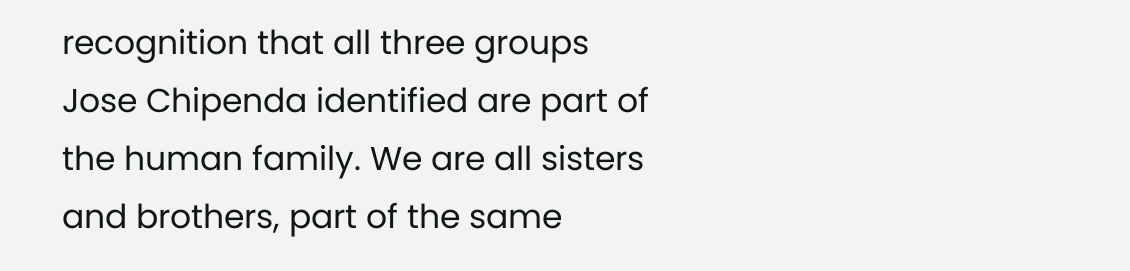recognition that all three groups Jose Chipenda identified are part of the human family. We are all sisters and brothers, part of the same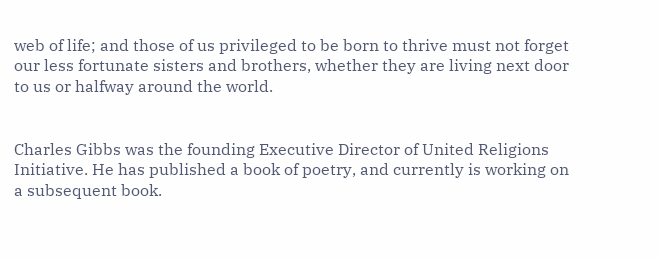web of life; and those of us privileged to be born to thrive must not forget our less fortunate sisters and brothers, whether they are living next door to us or halfway around the world.


Charles Gibbs was the founding Executive Director of United Religions Initiative. He has published a book of poetry, and currently is working on a subsequent book.